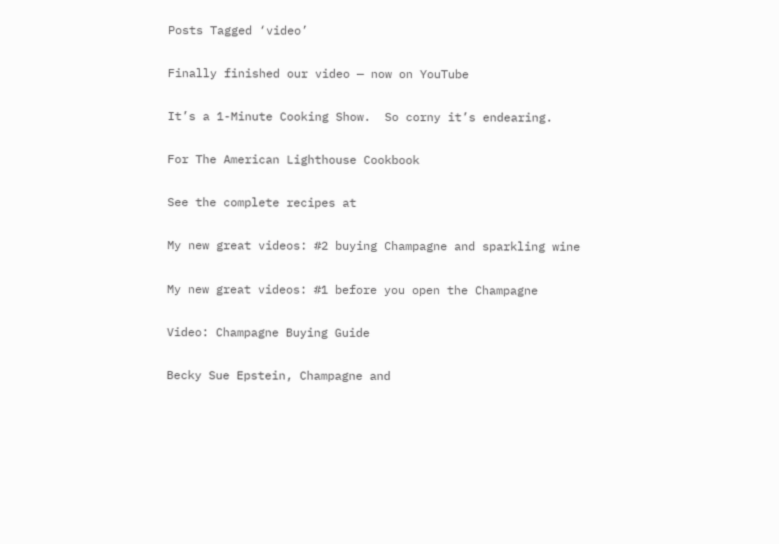Posts Tagged ‘video’

Finally finished our video — now on YouTube

It’s a 1-Minute Cooking Show.  So corny it’s endearing.

For The American Lighthouse Cookbook

See the complete recipes at

My new great videos: #2 buying Champagne and sparkling wine

My new great videos: #1 before you open the Champagne

Video: Champagne Buying Guide

Becky Sue Epstein, Champagne and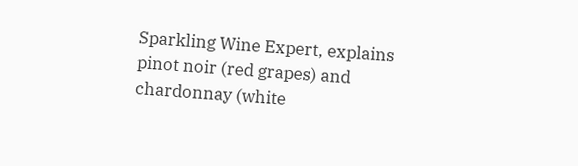Sparkling Wine Expert, explains pinot noir (red grapes) and chardonnay (white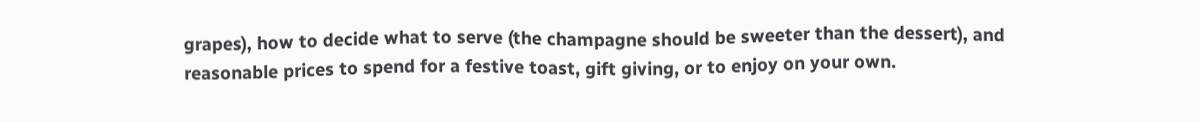grapes), how to decide what to serve (the champagne should be sweeter than the dessert), and reasonable prices to spend for a festive toast, gift giving, or to enjoy on your own.